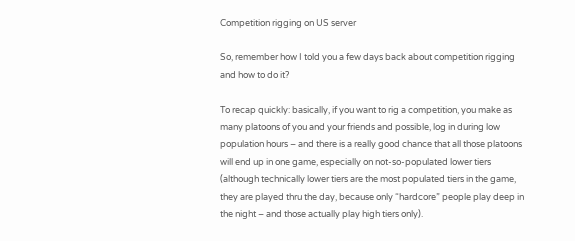Competition rigging on US server

So, remember how I told you a few days back about competition rigging and how to do it?

To recap quickly: basically, if you want to rig a competition, you make as many platoons of you and your friends and possible, log in during low population hours – and there is a really good chance that all those platoons will end up in one game, especially on not-so-populated lower tiers (although technically lower tiers are the most populated tiers in the game, they are played thru the day, because only “hardcore” people play deep in the night – and those actually play high tiers only).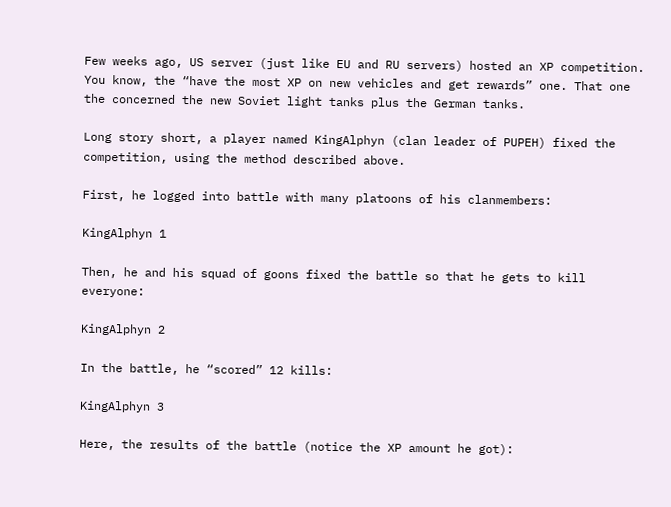Few weeks ago, US server (just like EU and RU servers) hosted an XP competition. You know, the “have the most XP on new vehicles and get rewards” one. That one the concerned the new Soviet light tanks plus the German tanks.

Long story short, a player named KingAlphyn (clan leader of PUPEH) fixed the competition, using the method described above.

First, he logged into battle with many platoons of his clanmembers:

KingAlphyn 1

Then, he and his squad of goons fixed the battle so that he gets to kill everyone:

KingAlphyn 2

In the battle, he “scored” 12 kills:

KingAlphyn 3

Here, the results of the battle (notice the XP amount he got):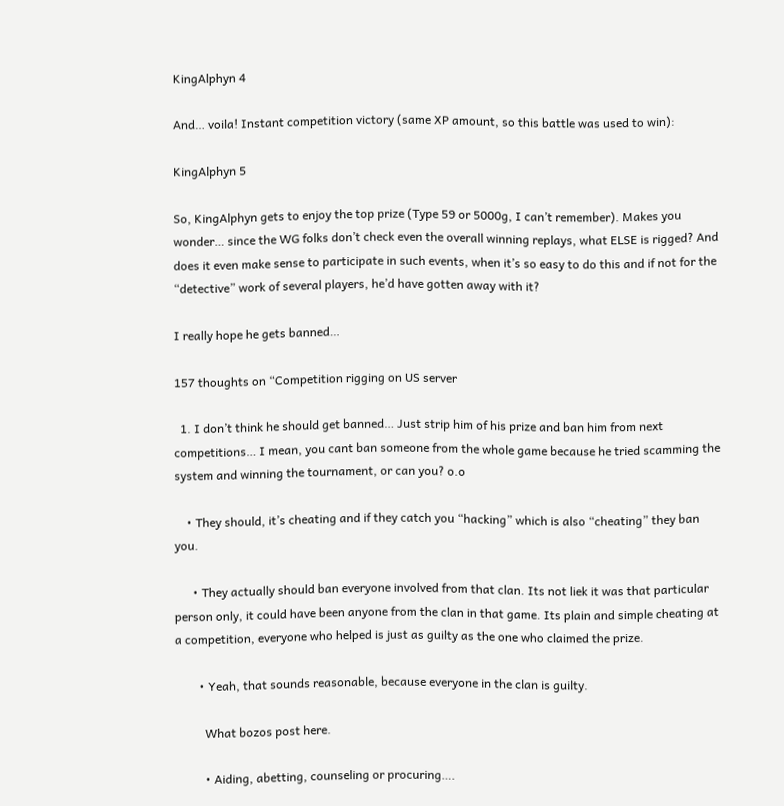KingAlphyn 4

And… voila! Instant competition victory (same XP amount, so this battle was used to win):

KingAlphyn 5

So, KingAlphyn gets to enjoy the top prize (Type 59 or 5000g, I can’t remember). Makes you wonder… since the WG folks don’t check even the overall winning replays, what ELSE is rigged? And does it even make sense to participate in such events, when it’s so easy to do this and if not for the “detective” work of several players, he’d have gotten away with it?

I really hope he gets banned…

157 thoughts on “Competition rigging on US server

  1. I don’t think he should get banned… Just strip him of his prize and ban him from next competitions… I mean, you cant ban someone from the whole game because he tried scamming the system and winning the tournament, or can you? o.o

    • They should, it’s cheating and if they catch you “hacking” which is also “cheating” they ban you.

      • They actually should ban everyone involved from that clan. Its not liek it was that particular person only, it could have been anyone from the clan in that game. Its plain and simple cheating at a competition, everyone who helped is just as guilty as the one who claimed the prize.

        • Yeah, that sounds reasonable, because everyone in the clan is guilty.

          What bozos post here.

          • Aiding, abetting, counseling or procuring….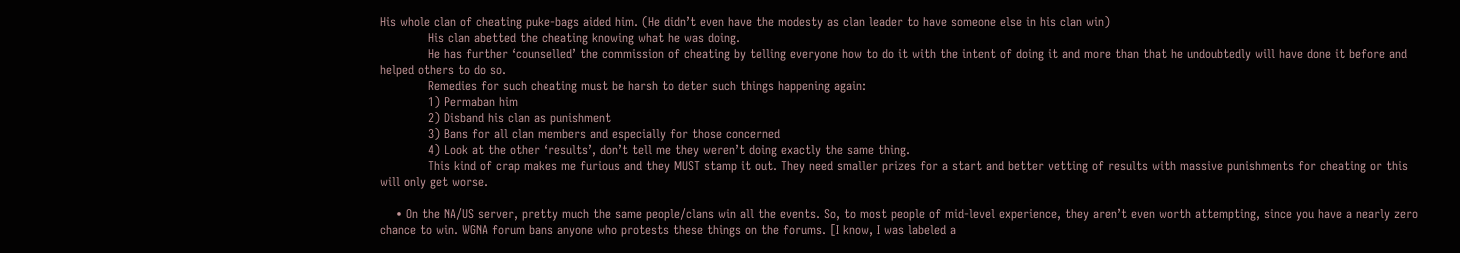His whole clan of cheating puke-bags aided him. (He didn’t even have the modesty as clan leader to have someone else in his clan win)
            His clan abetted the cheating knowing what he was doing.
            He has further ‘counselled’ the commission of cheating by telling everyone how to do it with the intent of doing it and more than that he undoubtedly will have done it before and helped others to do so.
            Remedies for such cheating must be harsh to deter such things happening again:
            1) Permaban him
            2) Disband his clan as punishment
            3) Bans for all clan members and especially for those concerned
            4) Look at the other ‘results’, don’t tell me they weren’t doing exactly the same thing.
            This kind of crap makes me furious and they MUST stamp it out. They need smaller prizes for a start and better vetting of results with massive punishments for cheating or this will only get worse.

    • On the NA/US server, pretty much the same people/clans win all the events. So, to most people of mid-level experience, they aren’t even worth attempting, since you have a nearly zero chance to win. WGNA forum bans anyone who protests these things on the forums. [I know, I was labeled a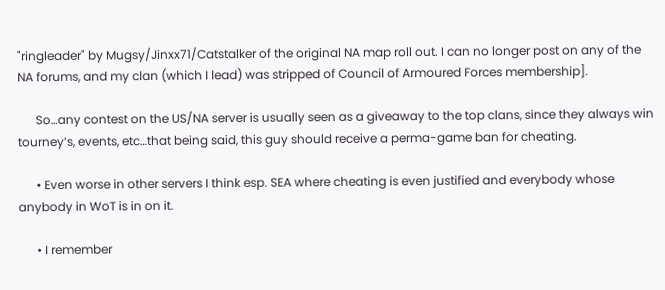"ringleader" by Mugsy/Jinxx71/Catstalker of the original NA map roll out. I can no longer post on any of the NA forums, and my clan (which I lead) was stripped of Council of Armoured Forces membership].

      So…any contest on the US/NA server is usually seen as a giveaway to the top clans, since they always win tourney’s, events, etc…that being said, this guy should receive a perma-game ban for cheating.

      • Even worse in other servers I think esp. SEA where cheating is even justified and everybody whose anybody in WoT is in on it.

      • I remember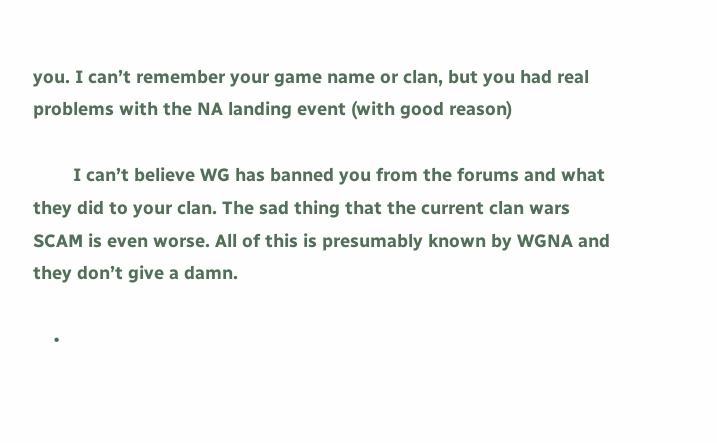you. I can’t remember your game name or clan, but you had real problems with the NA landing event (with good reason)

        I can’t believe WG has banned you from the forums and what they did to your clan. The sad thing that the current clan wars SCAM is even worse. All of this is presumably known by WGNA and they don’t give a damn.

    •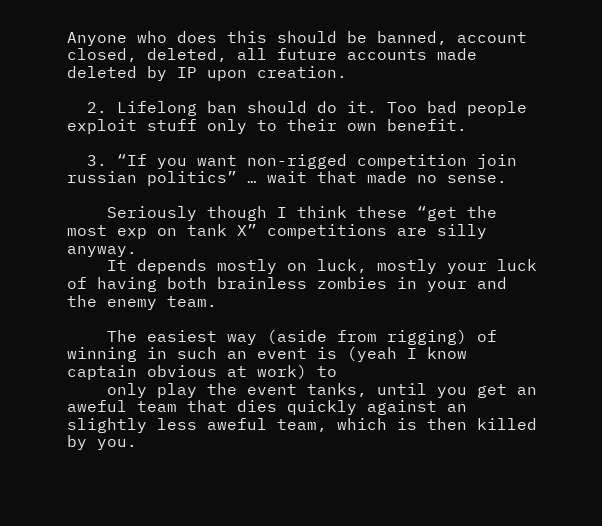Anyone who does this should be banned, account closed, deleted, all future accounts made deleted by IP upon creation.

  2. Lifelong ban should do it. Too bad people exploit stuff only to their own benefit.

  3. “If you want non-rigged competition join russian politics” … wait that made no sense.

    Seriously though I think these “get the most exp on tank X” competitions are silly anyway.
    It depends mostly on luck, mostly your luck of having both brainless zombies in your and the enemy team.

    The easiest way (aside from rigging) of winning in such an event is (yeah I know captain obvious at work) to
    only play the event tanks, until you get an aweful team that dies quickly against an slightly less aweful team, which is then killed by you.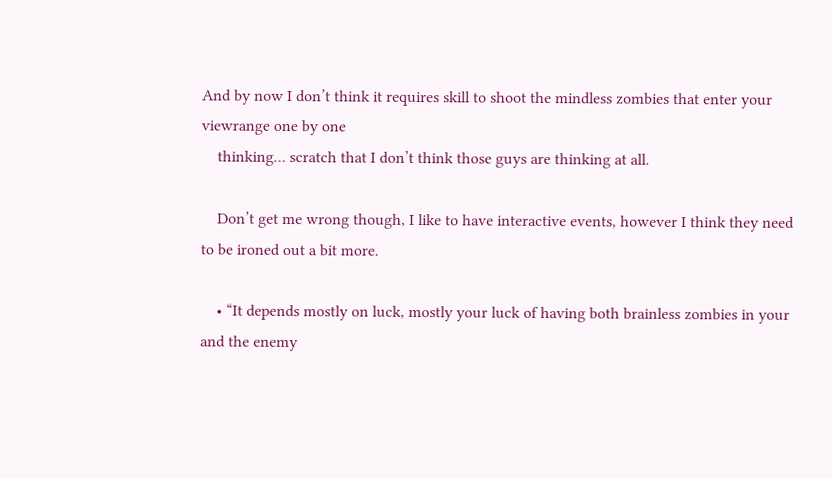And by now I don’t think it requires skill to shoot the mindless zombies that enter your viewrange one by one
    thinking… scratch that I don’t think those guys are thinking at all.

    Don’t get me wrong though, I like to have interactive events, however I think they need to be ironed out a bit more.

    • “It depends mostly on luck, mostly your luck of having both brainless zombies in your and the enemy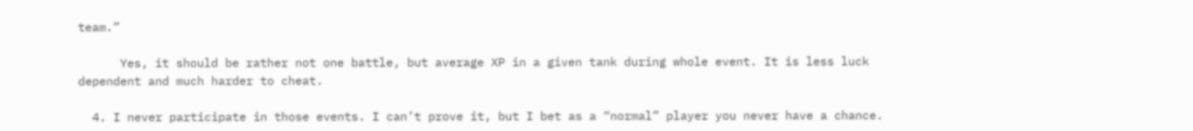team.”

      Yes, it should be rather not one battle, but average XP in a given tank during whole event. It is less luck dependent and much harder to cheat.

  4. I never participate in those events. I can’t prove it, but I bet as a “normal” player you never have a chance.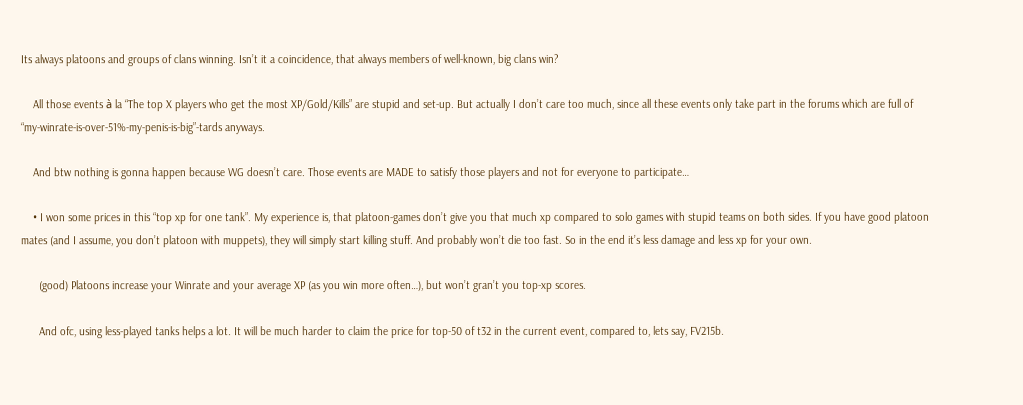Its always platoons and groups of clans winning. Isn’t it a coincidence, that always members of well-known, big clans win?

    All those events à la “The top X players who get the most XP/Gold/Kills” are stupid and set-up. But actually I don’t care too much, since all these events only take part in the forums which are full of “my-winrate-is-over-51%-my-penis-is-big”-tards anyways.

    And btw nothing is gonna happen because WG doesn’t care. Those events are MADE to satisfy those players and not for everyone to participate…

    • I won some prices in this “top xp for one tank”. My experience is, that platoon-games don’t give you that much xp compared to solo games with stupid teams on both sides. If you have good platoon mates (and I assume, you don’t platoon with muppets), they will simply start killing stuff. And probably won’t die too fast. So in the end it’s less damage and less xp for your own.

      (good) Platoons increase your Winrate and your average XP (as you win more often…), but won’t gran’t you top-xp scores.

      And ofc, using less-played tanks helps a lot. It will be much harder to claim the price for top-50 of t32 in the current event, compared to, lets say, FV215b.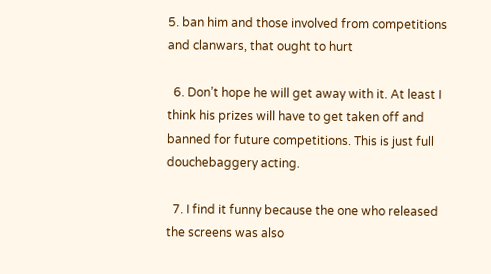5. ban him and those involved from competitions and clanwars, that ought to hurt

  6. Don’t hope he will get away with it. At least I think his prizes will have to get taken off and banned for future competitions. This is just full douchebaggery acting.

  7. I find it funny because the one who released the screens was also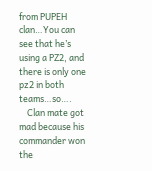from PUPEH clan…You can see that he’s using a PZ2, and there is only one pz2 in both teams…so….
    Clan mate got mad because his commander won the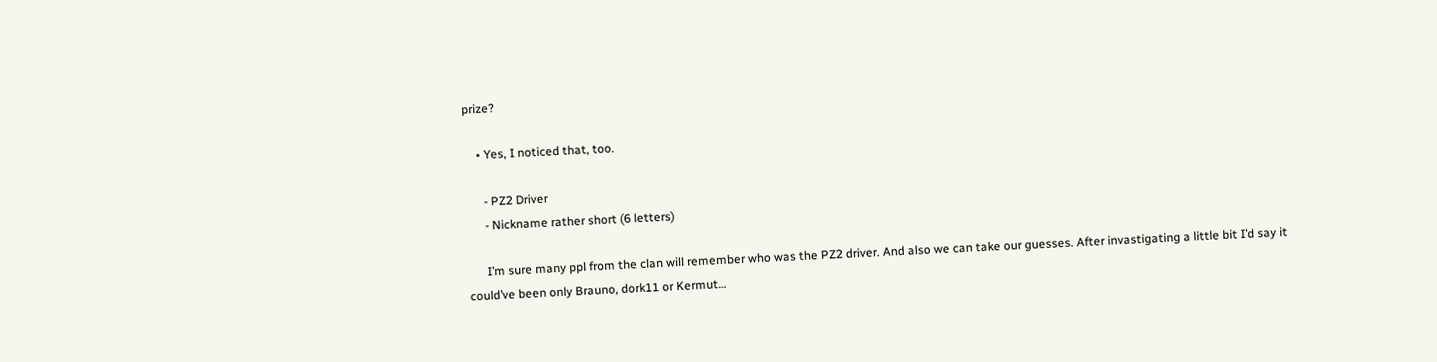prize?

    • Yes, I noticed that, too.

      - PZ2 Driver
      - Nickname rather short (6 letters)

      I’m sure many ppl from the clan will remember who was the PZ2 driver. And also we can take our guesses. After invastigating a little bit I’d say it could’ve been only Brauno, dork11 or Kermut…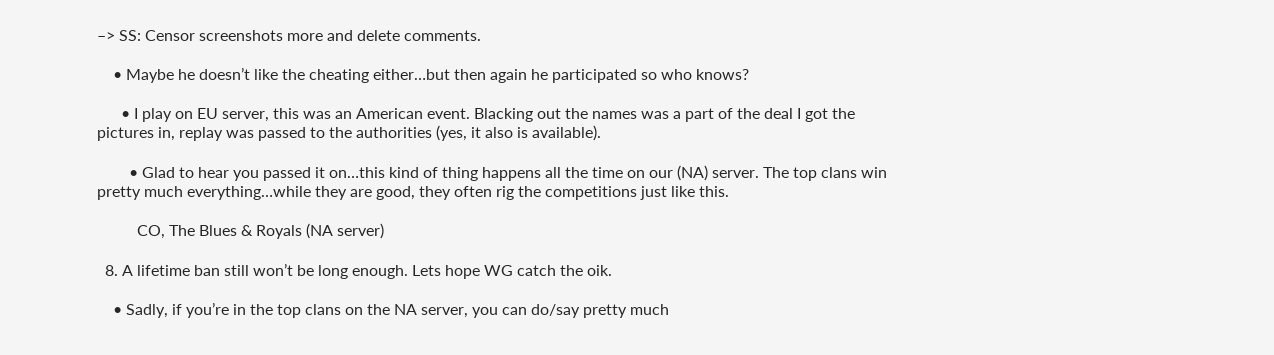–> SS: Censor screenshots more and delete comments.

    • Maybe he doesn’t like the cheating either…but then again he participated so who knows?

      • I play on EU server, this was an American event. Blacking out the names was a part of the deal I got the pictures in, replay was passed to the authorities (yes, it also is available).

        • Glad to hear you passed it on…this kind of thing happens all the time on our (NA) server. The top clans win pretty much everything…while they are good, they often rig the competitions just like this.

          CO, The Blues & Royals (NA server)

  8. A lifetime ban still won’t be long enough. Lets hope WG catch the oik.

    • Sadly, if you’re in the top clans on the NA server, you can do/say pretty much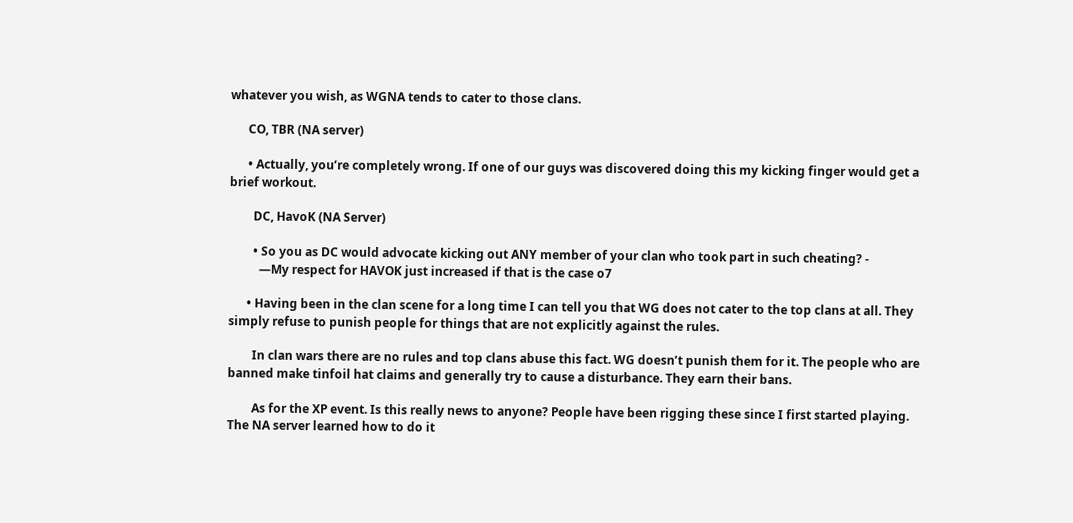whatever you wish, as WGNA tends to cater to those clans.

      CO, TBR (NA server)

      • Actually, you’re completely wrong. If one of our guys was discovered doing this my kicking finger would get a brief workout.

        DC, HavoK (NA Server)

        • So you as DC would advocate kicking out ANY member of your clan who took part in such cheating? -
          —My respect for HAVOK just increased if that is the case o7

      • Having been in the clan scene for a long time I can tell you that WG does not cater to the top clans at all. They simply refuse to punish people for things that are not explicitly against the rules.

        In clan wars there are no rules and top clans abuse this fact. WG doesn’t punish them for it. The people who are banned make tinfoil hat claims and generally try to cause a disturbance. They earn their bans.

        As for the XP event. Is this really news to anyone? People have been rigging these since I first started playing. The NA server learned how to do it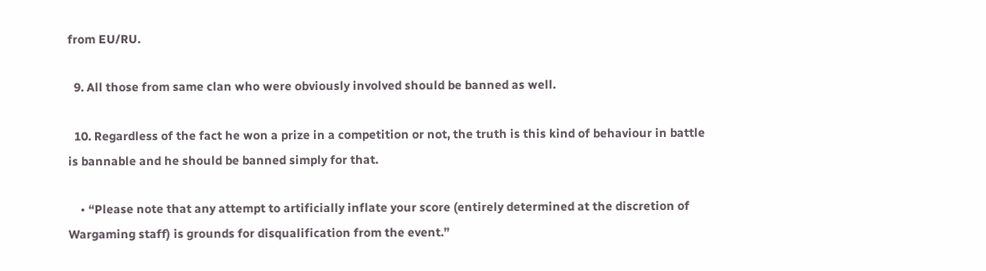from EU/RU.

  9. All those from same clan who were obviously involved should be banned as well.

  10. Regardless of the fact he won a prize in a competition or not, the truth is this kind of behaviour in battle is bannable and he should be banned simply for that.

    • “Please note that any attempt to artificially inflate your score (entirely determined at the discretion of Wargaming staff) is grounds for disqualification from the event.”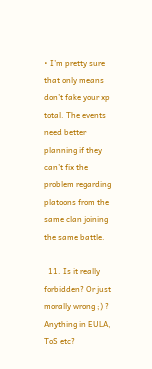• I’m pretty sure that only means don’t fake your xp total. The events need better planning if they can’t fix the problem regarding platoons from the same clan joining the same battle.

  11. Is it really forbidden? Or just morally wrong ;) ? Anything in EULA, ToS etc?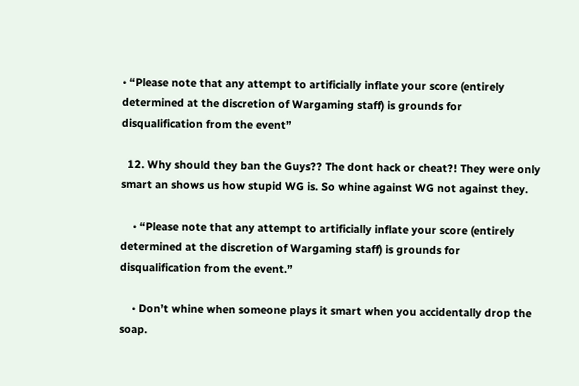• “Please note that any attempt to artificially inflate your score (entirely determined at the discretion of Wargaming staff) is grounds for disqualification from the event”

  12. Why should they ban the Guys?? The dont hack or cheat?! They were only smart an shows us how stupid WG is. So whine against WG not against they.

    • “Please note that any attempt to artificially inflate your score (entirely determined at the discretion of Wargaming staff) is grounds for disqualification from the event.”

    • Don’t whine when someone plays it smart when you accidentally drop the soap.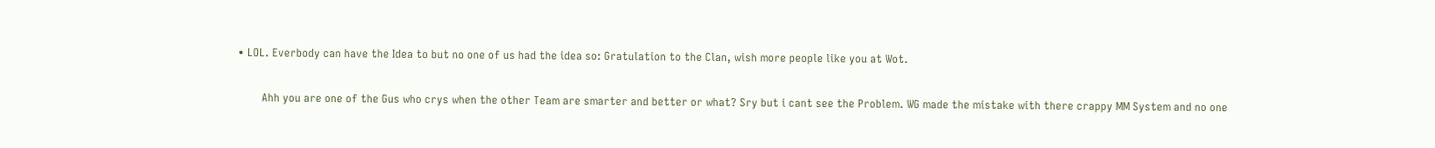• LOL. Everbody can have the Idea to but no one of us had the idea so: Gratulation to the Clan, wish more people like you at Wot.

        Ahh you are one of the Gus who crys when the other Team are smarter and better or what? Sry but i cant see the Problem. WG made the mistake with there crappy MM System and no one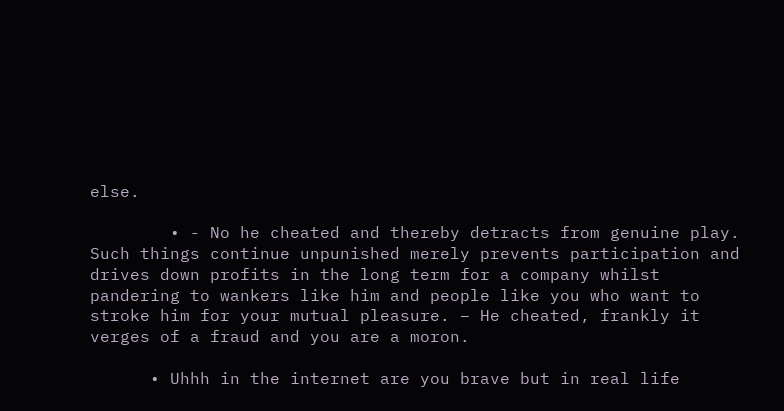else.

        • - No he cheated and thereby detracts from genuine play. Such things continue unpunished merely prevents participation and drives down profits in the long term for a company whilst pandering to wankers like him and people like you who want to stroke him for your mutual pleasure. – He cheated, frankly it verges of a fraud and you are a moron.

      • Uhhh in the internet are you brave but in real life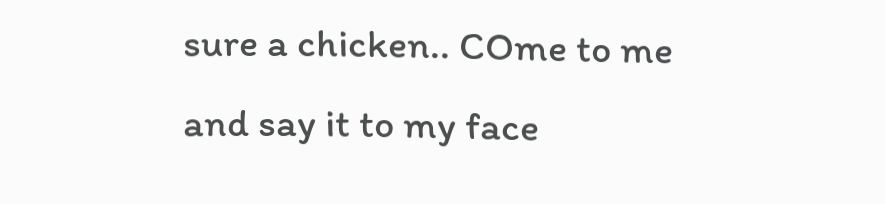sure a chicken.. COme to me and say it to my face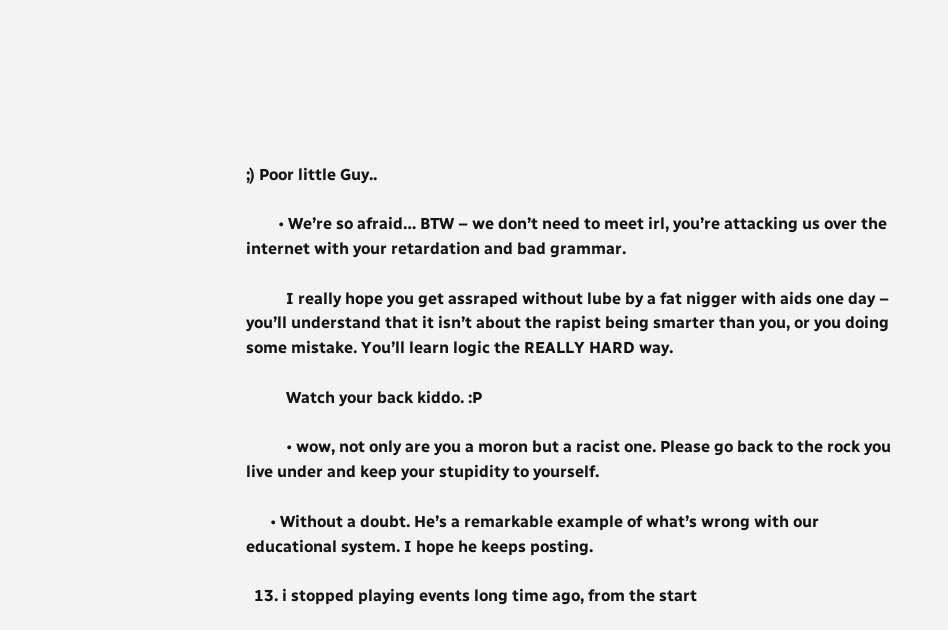;) Poor little Guy..

        • We’re so afraid… BTW – we don’t need to meet irl, you’re attacking us over the internet with your retardation and bad grammar.

          I really hope you get assraped without lube by a fat nigger with aids one day – you’ll understand that it isn’t about the rapist being smarter than you, or you doing some mistake. You’ll learn logic the REALLY HARD way.

          Watch your back kiddo. :P

          • wow, not only are you a moron but a racist one. Please go back to the rock you live under and keep your stupidity to yourself.

      • Without a doubt. He’s a remarkable example of what’s wrong with our educational system. I hope he keeps posting.

  13. i stopped playing events long time ago, from the start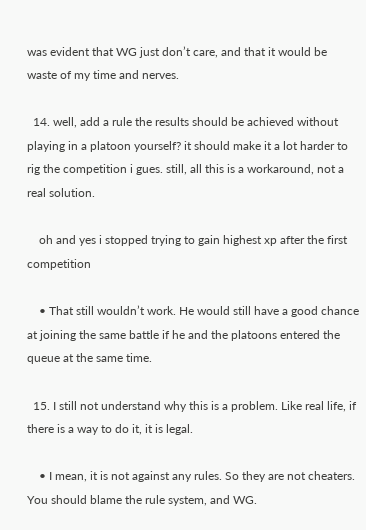was evident that WG just don’t care, and that it would be waste of my time and nerves.

  14. well, add a rule the results should be achieved without playing in a platoon yourself? it should make it a lot harder to rig the competition i gues. still, all this is a workaround, not a real solution.

    oh and yes i stopped trying to gain highest xp after the first competition

    • That still wouldn’t work. He would still have a good chance at joining the same battle if he and the platoons entered the queue at the same time.

  15. I still not understand why this is a problem. Like real life, if there is a way to do it, it is legal.

    • I mean, it is not against any rules. So they are not cheaters. You should blame the rule system, and WG.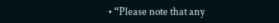• “Please note that any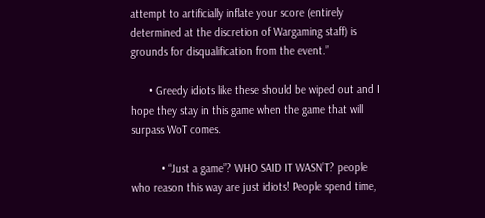attempt to artificially inflate your score (entirely determined at the discretion of Wargaming staff) is grounds for disqualification from the event.”

      • Greedy idiots like these should be wiped out and I hope they stay in this game when the game that will surpass WoT comes.

          • “Just a game”? WHO SAID IT WASN’T? people who reason this way are just idiots! People spend time,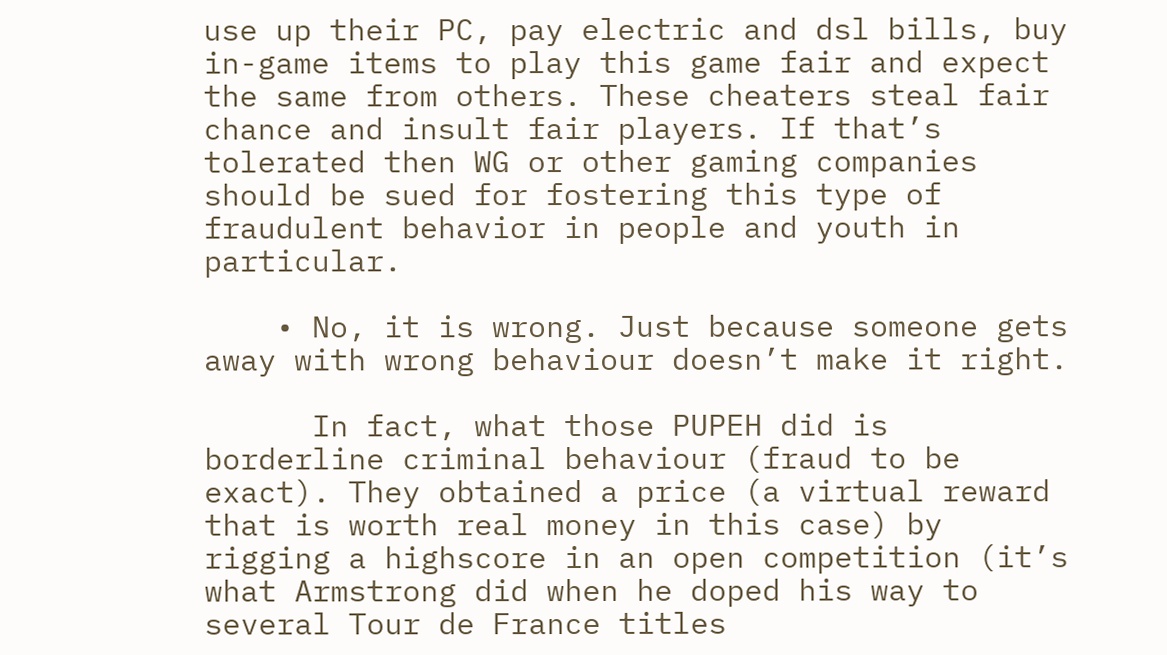use up their PC, pay electric and dsl bills, buy in-game items to play this game fair and expect the same from others. These cheaters steal fair chance and insult fair players. If that’s tolerated then WG or other gaming companies should be sued for fostering this type of fraudulent behavior in people and youth in particular.

    • No, it is wrong. Just because someone gets away with wrong behaviour doesn’t make it right.

      In fact, what those PUPEH did is borderline criminal behaviour (fraud to be exact). They obtained a price (a virtual reward that is worth real money in this case) by rigging a highscore in an open competition (it’s what Armstrong did when he doped his way to several Tour de France titles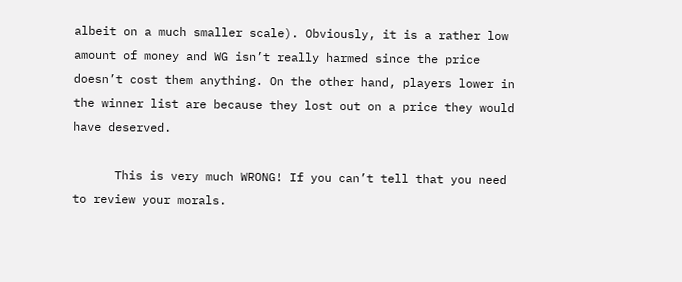albeit on a much smaller scale). Obviously, it is a rather low amount of money and WG isn’t really harmed since the price doesn’t cost them anything. On the other hand, players lower in the winner list are because they lost out on a price they would have deserved.

      This is very much WRONG! If you can’t tell that you need to review your morals.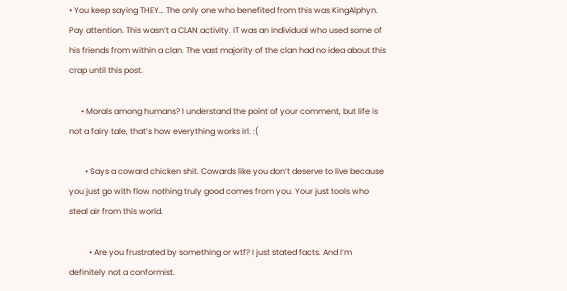• You keep saying THEY… The only one who benefited from this was KingAlphyn. Pay attention. This wasn’t a CLAN activity. IT was an individual who used some of his friends from within a clan. The vast majority of the clan had no idea about this crap until this post.

      • Morals among humans? I understand the point of your comment, but life is not a fairy tale, that’s how everything works irl. :(

        • Says a coward chicken shit. Cowards like you don’t deserve to live because you just go with flow nothing truly good comes from you. Your just tools who steal air from this world.

          • Are you frustrated by something or wtf? I just stated facts. And I’m definitely not a conformist.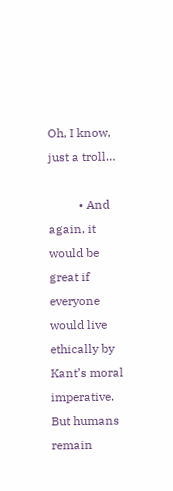Oh, I know, just a troll…

          • And again, it would be great if everyone would live ethically by Kant’s moral imperative. But humans remain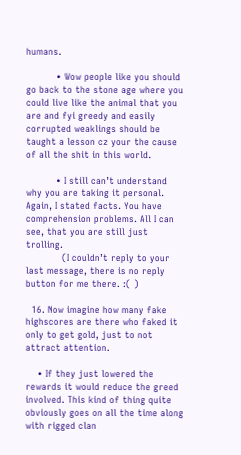humans.

          • Wow people like you should go back to the stone age where you could live like the animal that you are and fyi greedy and easily corrupted weaklings should be taught a lesson cz your the cause of all the shit in this world.

          • I still can’t understand why you are taking it personal. Again, I stated facts. You have comprehension problems. All I can see, that you are still just trolling.
            (I couldn’t reply to your last message, there is no reply button for me there. :( )

  16. Now imagine how many fake highscores are there who faked it only to get gold, just to not attract attention.

    • If they just lowered the rewards it would reduce the greed involved. This kind of thing quite obviously goes on all the time along with rigged clan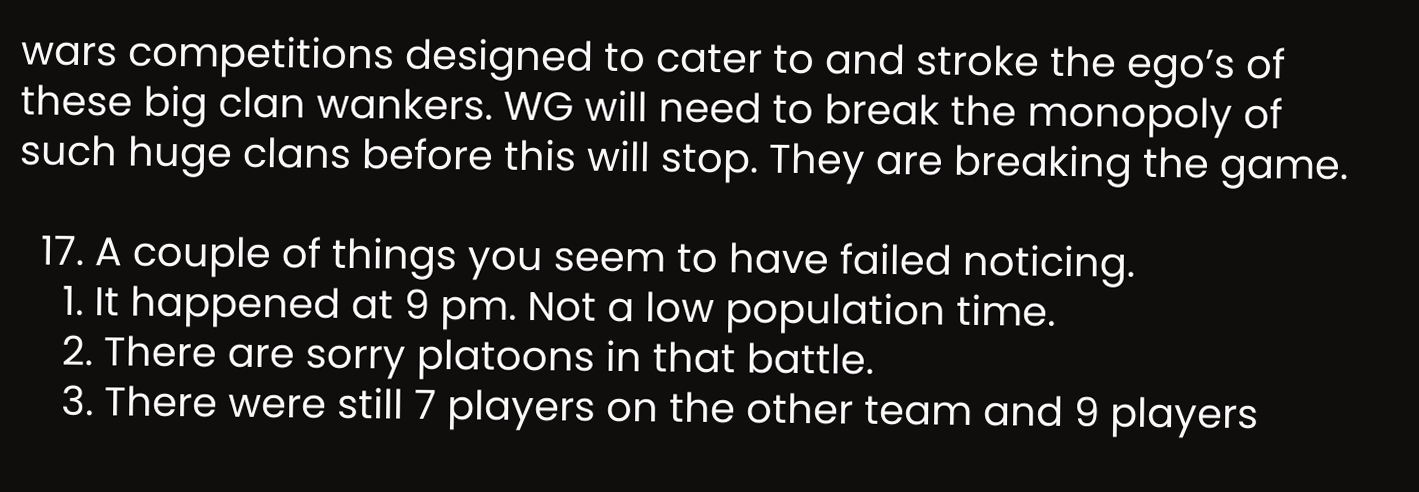wars competitions designed to cater to and stroke the ego’s of these big clan wankers. WG will need to break the monopoly of such huge clans before this will stop. They are breaking the game.

  17. A couple of things you seem to have failed noticing.
    1. It happened at 9 pm. Not a low population time.
    2. There are sorry platoons in that battle.
    3. There were still 7 players on the other team and 9 players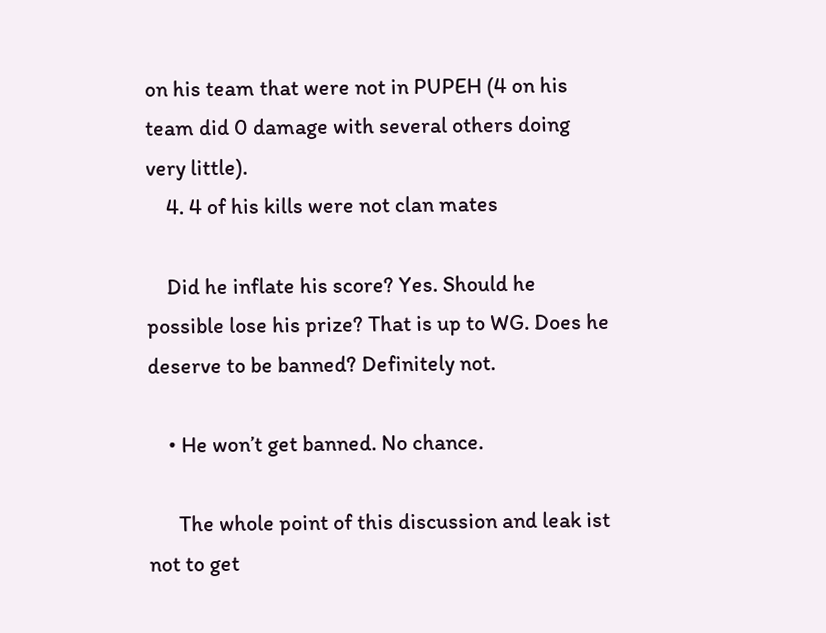on his team that were not in PUPEH (4 on his team did 0 damage with several others doing very little).
    4. 4 of his kills were not clan mates

    Did he inflate his score? Yes. Should he possible lose his prize? That is up to WG. Does he deserve to be banned? Definitely not.

    • He won’t get banned. No chance.

      The whole point of this discussion and leak ist not to get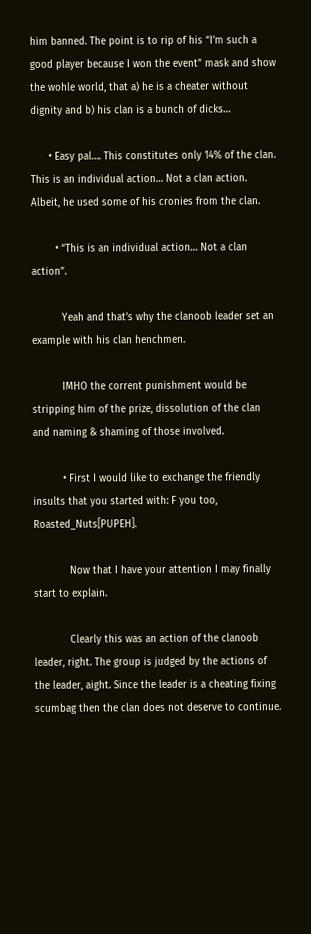him banned. The point is to rip of his “I’m such a good player because I won the event” mask and show the wohle world, that a) he is a cheater without dignity and b) his clan is a bunch of dicks…

      • Easy pal…. This constitutes only 14% of the clan. This is an individual action… Not a clan action. Albeit, he used some of his cronies from the clan.

        • “This is an individual action… Not a clan action”.

          Yeah and that’s why the clanoob leader set an example with his clan henchmen.

          IMHO the corrent punishment would be stripping him of the prize, dissolution of the clan and naming & shaming of those involved.

          • First I would like to exchange the friendly insults that you started with: F you too, Roasted_Nuts[PUPEH].

            Now that I have your attention I may finally start to explain.

            Clearly this was an action of the clanoob leader, right. The group is judged by the actions of the leader, aight. Since the leader is a cheating fixing scumbag then the clan does not deserve to continue.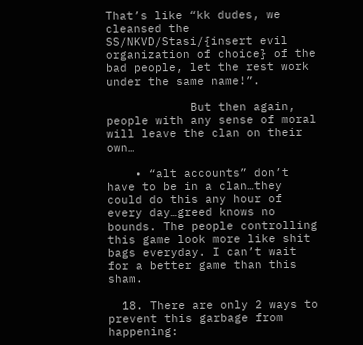That’s like “kk dudes, we cleansed the SS/NKVD/Stasi/{insert evil organization of choice} of the bad people, let the rest work under the same name!”.

            But then again, people with any sense of moral will leave the clan on their own…

    • “alt accounts” don’t have to be in a clan…they could do this any hour of every day…greed knows no bounds. The people controlling this game look more like shit bags everyday. I can’t wait for a better game than this sham.

  18. There are only 2 ways to prevent this garbage from happening: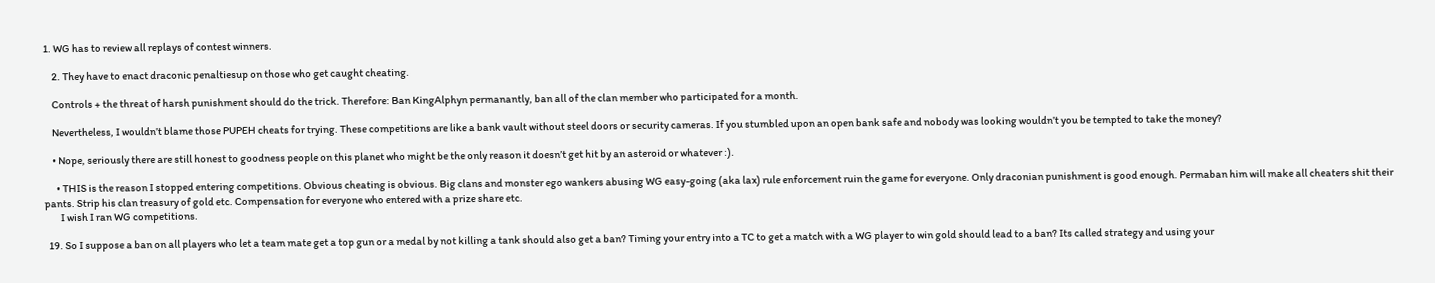1. WG has to review all replays of contest winners.

    2. They have to enact draconic penaltiesup on those who get caught cheating.

    Controls + the threat of harsh punishment should do the trick. Therefore: Ban KingAlphyn permanantly, ban all of the clan member who participated for a month.

    Nevertheless, I wouldn’t blame those PUPEH cheats for trying. These competitions are like a bank vault without steel doors or security cameras. If you stumbled upon an open bank safe and nobody was looking wouldn’t you be tempted to take the money?

    • Nope, seriously there are still honest to goodness people on this planet who might be the only reason it doesn’t get hit by an asteroid or whatever :).

      • THIS is the reason I stopped entering competitions. Obvious cheating is obvious. Big clans and monster ego wankers abusing WG easy-going (aka lax) rule enforcement ruin the game for everyone. Only draconian punishment is good enough. Permaban him will make all cheaters shit their pants. Strip his clan treasury of gold etc. Compensation for everyone who entered with a prize share etc.
        I wish I ran WG competitions.

  19. So I suppose a ban on all players who let a team mate get a top gun or a medal by not killing a tank should also get a ban? Timing your entry into a TC to get a match with a WG player to win gold should lead to a ban? Its called strategy and using your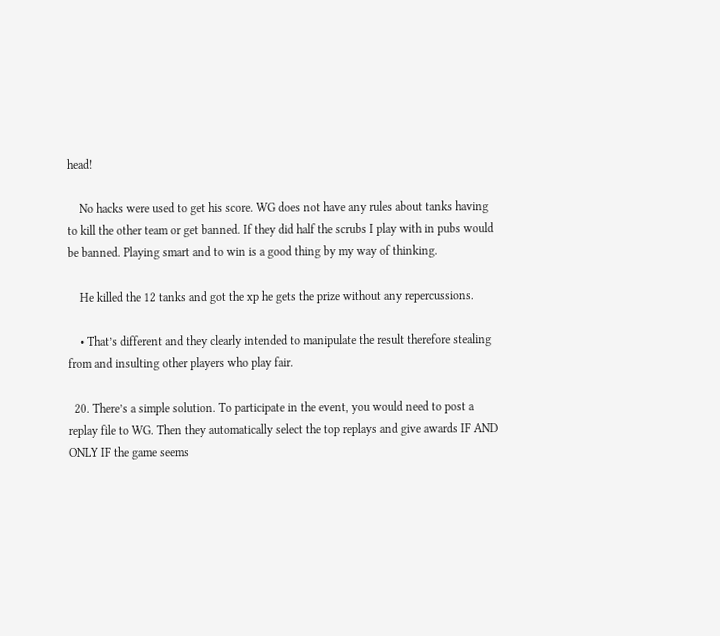head!

    No hacks were used to get his score. WG does not have any rules about tanks having to kill the other team or get banned. If they did half the scrubs I play with in pubs would be banned. Playing smart and to win is a good thing by my way of thinking.

    He killed the 12 tanks and got the xp he gets the prize without any repercussions.

    • That’s different and they clearly intended to manipulate the result therefore stealing from and insulting other players who play fair.

  20. There’s a simple solution. To participate in the event, you would need to post a replay file to WG. Then they automatically select the top replays and give awards IF AND ONLY IF the game seems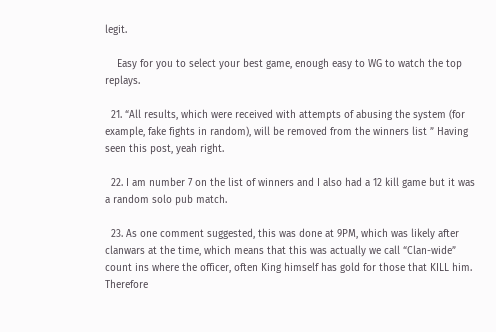legit.

    Easy for you to select your best game, enough easy to WG to watch the top replays.

  21. “All results, which were received with attempts of abusing the system (for example, fake fights in random), will be removed from the winners list ” Having seen this post, yeah right.

  22. I am number 7 on the list of winners and I also had a 12 kill game but it was a random solo pub match.

  23. As one comment suggested, this was done at 9PM, which was likely after clanwars at the time, which means that this was actually we call “Clan-wide” count ins where the officer, often King himself has gold for those that KILL him. Therefore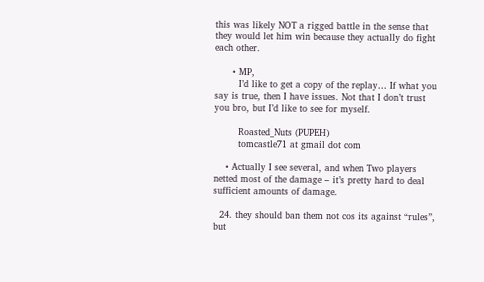this was likely NOT a rigged battle in the sense that they would let him win because they actually do fight each other.

      • MP,
        I’d like to get a copy of the replay… If what you say is true, then I have issues. Not that I don’t trust you bro, but I’d like to see for myself.

        Roasted_Nuts (PUPEH)
        tomcastle71 at gmail dot com

    • Actually I see several, and when Two players netted most of the damage – it’s pretty hard to deal sufficient amounts of damage.

  24. they should ban them not cos its against “rules”, but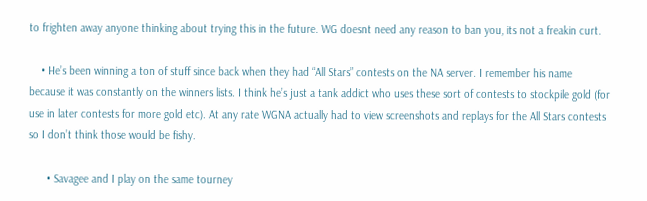to frighten away anyone thinking about trying this in the future. WG doesnt need any reason to ban you, its not a freakin curt.

    • He’s been winning a ton of stuff since back when they had “All Stars” contests on the NA server. I remember his name because it was constantly on the winners lists. I think he’s just a tank addict who uses these sort of contests to stockpile gold (for use in later contests for more gold etc). At any rate WGNA actually had to view screenshots and replays for the All Stars contests so I don’t think those would be fishy.

      • Savagee and I play on the same tourney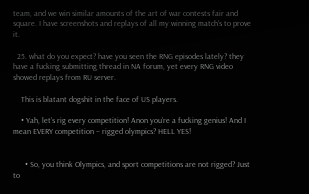team, and we win similar amounts of the art of war contests fair and square. I have screenshots and replays of all my winning match’s to prove it.

  25. what do you expect? have you seen the RNG episodes lately? they have a fucking submitting thread in NA forum, yet every RNG video showed replays from RU server.

    This is blatant dogshit in the face of US players.

    • Yah, let’s rig every competition! Anon you’re a fucking genius! And I mean EVERY competition – rigged olympics? HELL YES!


      • So, you think Olympics, and sport competitions are not rigged? Just to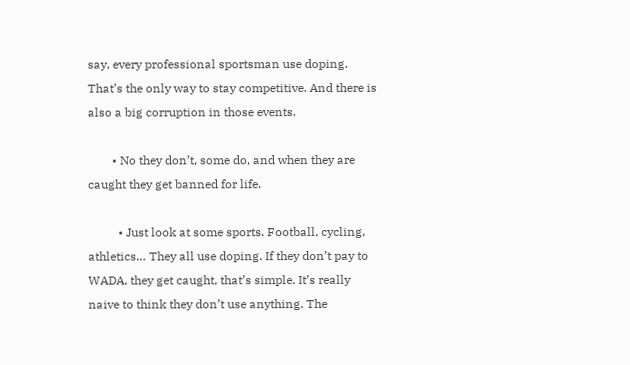say, every professional sportsman use doping. That’s the only way to stay competitive. And there is also a big corruption in those events.

        • No they don’t, some do, and when they are caught they get banned for life.

          • Just look at some sports. Football, cycling, athletics… They all use doping. If they don’t pay to WADA, they get caught, that’s simple. It’s really naive to think they don’t use anything. The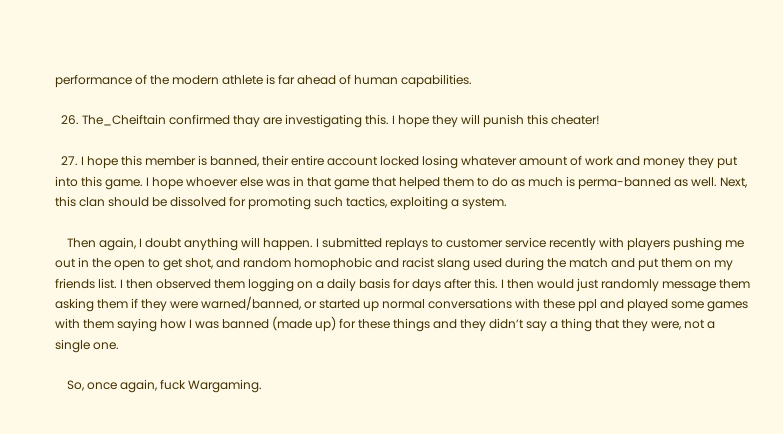performance of the modern athlete is far ahead of human capabilities.

  26. The_Cheiftain confirmed thay are investigating this. I hope they will punish this cheater!

  27. I hope this member is banned, their entire account locked losing whatever amount of work and money they put into this game. I hope whoever else was in that game that helped them to do as much is perma-banned as well. Next, this clan should be dissolved for promoting such tactics, exploiting a system.

    Then again, I doubt anything will happen. I submitted replays to customer service recently with players pushing me out in the open to get shot, and random homophobic and racist slang used during the match and put them on my friends list. I then observed them logging on a daily basis for days after this. I then would just randomly message them asking them if they were warned/banned, or started up normal conversations with these ppl and played some games with them saying how I was banned (made up) for these things and they didn’t say a thing that they were, not a single one.

    So, once again, fuck Wargaming.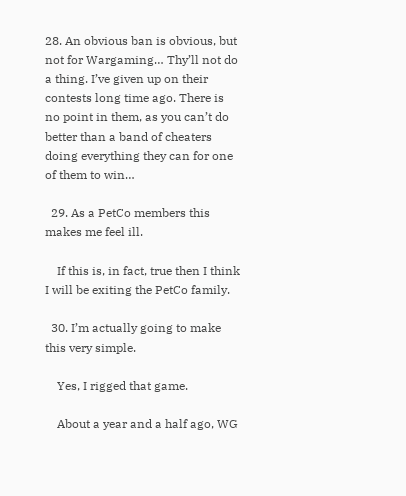28. An obvious ban is obvious, but not for Wargaming… Thy’ll not do a thing. I’ve given up on their contests long time ago. There is no point in them, as you can’t do better than a band of cheaters doing everything they can for one of them to win…

  29. As a PetCo members this makes me feel ill.

    If this is, in fact, true then I think I will be exiting the PetCo family.

  30. I’m actually going to make this very simple.

    Yes, I rigged that game.

    About a year and a half ago, WG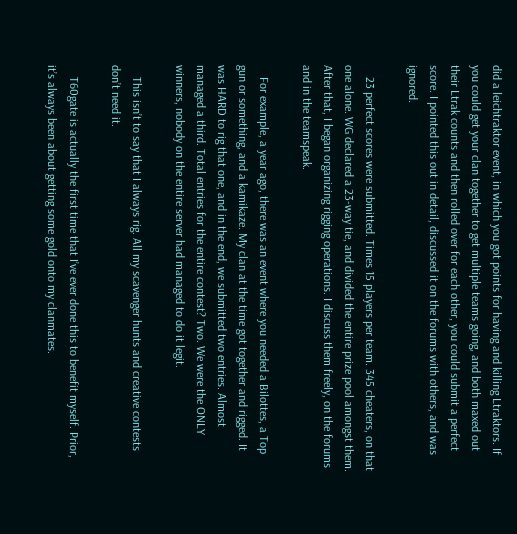did a leichtraktor event, in which you got points for having and killing Ltraktors. If you could get your clan together to get multiple teams going, and both maxed out their Ltrak counts and then rolled over for each other, you could submit a perfect score. I pointed this out in detail, discussed it on the forums with others, and was ignored.

    23 perfect scores were submitted. Times 15 players per team. 345 cheaters, on that one alone. WG declared a 23-way tie, and divided the entire prize pool amongst them. After that, I began organizing rigging operations. I discuss them freely, on the forums and in the teamspeak.

    For example, a year ago, there was an event where you needed a Bilottes, a Top gun or something, and a kamikaze. My clan at the time got together and rigged. It was HARD to rig that one, and in the end, we submitted two entries. Almost managed a third. Total entries for the entire contest? Two. We were the ONLY winners, nobody on the entire server had managed to do it legit.

    This isn’t to say that I always rig. All my scavenger hunts and creative contests don’t need it.

    T60gate is actually the first time that I’ve ever done this to benefit myself. Prior, it’s always been about getting some gold onto my clanmates.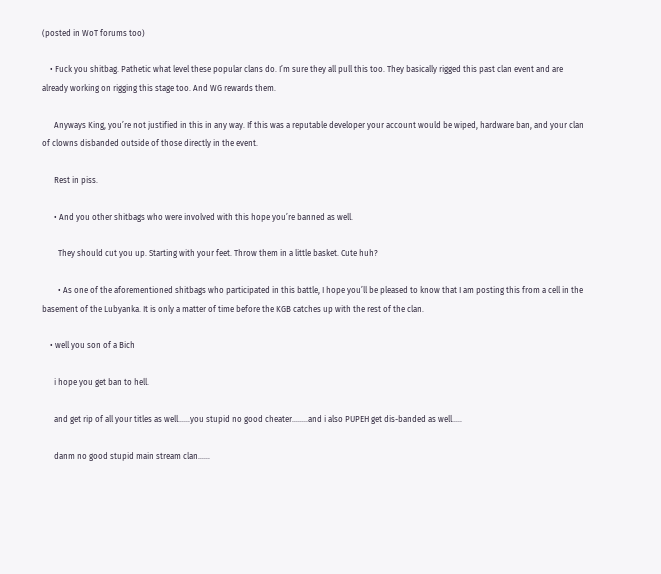(posted in WoT forums too)

    • Fuck you shitbag. Pathetic what level these popular clans do. I’m sure they all pull this too. They basically rigged this past clan event and are already working on rigging this stage too. And WG rewards them.

      Anyways King, you’re not justified in this in any way. If this was a reputable developer your account would be wiped, hardware ban, and your clan of clowns disbanded outside of those directly in the event.

      Rest in piss.

      • And you other shitbags who were involved with this hope you’re banned as well.

        They should cut you up. Starting with your feet. Throw them in a little basket. Cute huh?

        • As one of the aforementioned shitbags who participated in this battle, I hope you’ll be pleased to know that I am posting this from a cell in the basement of the Lubyanka. It is only a matter of time before the KGB catches up with the rest of the clan.

    • well you son of a Bich

      i hope you get ban to hell.

      and get rip of all your titles as well……you stupid no good cheater……..and i also PUPEH get dis-banded as well…..

      danm no good stupid main stream clan……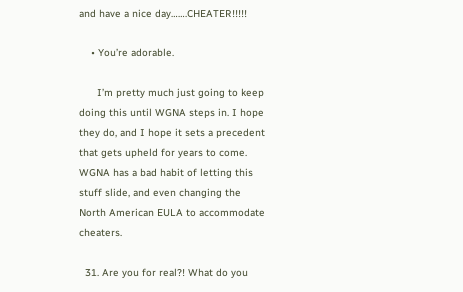and have a nice day…….CHEATER!!!!!

    • You’re adorable.

      I’m pretty much just going to keep doing this until WGNA steps in. I hope they do, and I hope it sets a precedent that gets upheld for years to come. WGNA has a bad habit of letting this stuff slide, and even changing the North American EULA to accommodate cheaters.

  31. Are you for real?! What do you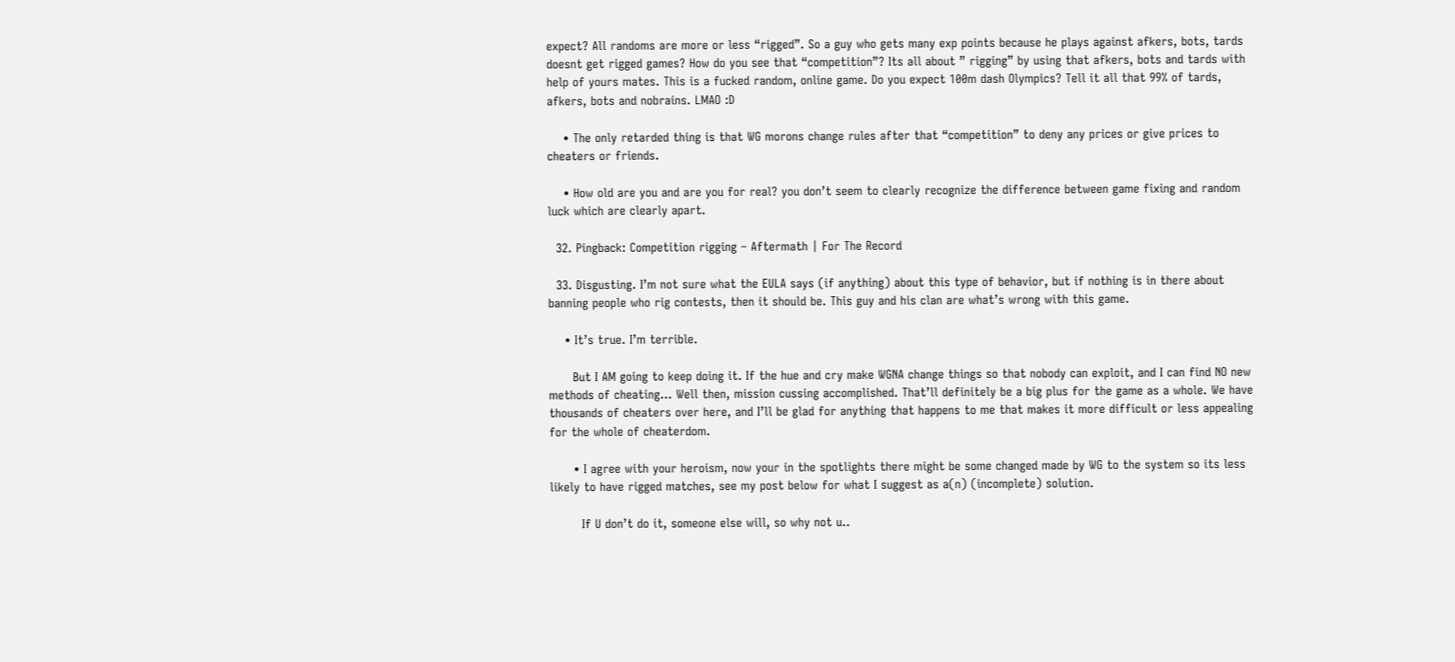expect? All randoms are more or less “rigged”. So a guy who gets many exp points because he plays against afkers, bots, tards doesnt get rigged games? How do you see that “competition”? Its all about ” rigging” by using that afkers, bots and tards with help of yours mates. This is a fucked random, online game. Do you expect 100m dash Olympics? Tell it all that 99% of tards, afkers, bots and nobrains. LMAO :D

    • The only retarded thing is that WG morons change rules after that “competition” to deny any prices or give prices to cheaters or friends.

    • How old are you and are you for real? you don’t seem to clearly recognize the difference between game fixing and random luck which are clearly apart.

  32. Pingback: Competition rigging – Aftermath | For The Record

  33. Disgusting. I’m not sure what the EULA says (if anything) about this type of behavior, but if nothing is in there about banning people who rig contests, then it should be. This guy and his clan are what’s wrong with this game.

    • It’s true. I’m terrible.

      But I AM going to keep doing it. If the hue and cry make WGNA change things so that nobody can exploit, and I can find NO new methods of cheating… Well then, mission cussing accomplished. That’ll definitely be a big plus for the game as a whole. We have thousands of cheaters over here, and I’ll be glad for anything that happens to me that makes it more difficult or less appealing for the whole of cheaterdom.

      • I agree with your heroism, now your in the spotlights there might be some changed made by WG to the system so its less likely to have rigged matches, see my post below for what I suggest as a(n) (incomplete) solution.

        If U don’t do it, someone else will, so why not u..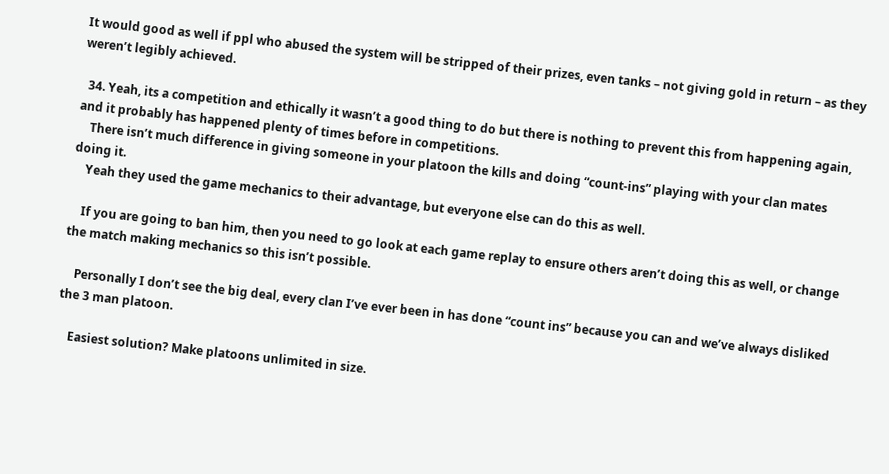It would good as well if ppl who abused the system will be stripped of their prizes, even tanks – not giving gold in return – as they weren’t legibly achieved.

  34. Yeah, its a competition and ethically it wasn’t a good thing to do but there is nothing to prevent this from happening again, and it probably has happened plenty of times before in competitions.
    There isn’t much difference in giving someone in your platoon the kills and doing “count-ins” playing with your clan mates doing it.
    Yeah they used the game mechanics to their advantage, but everyone else can do this as well.

    If you are going to ban him, then you need to go look at each game replay to ensure others aren’t doing this as well, or change the match making mechanics so this isn’t possible.

    Personally I don’t see the big deal, every clan I’ve ever been in has done “count ins” because you can and we’ve always disliked the 3 man platoon.

    Easiest solution? Make platoons unlimited in size.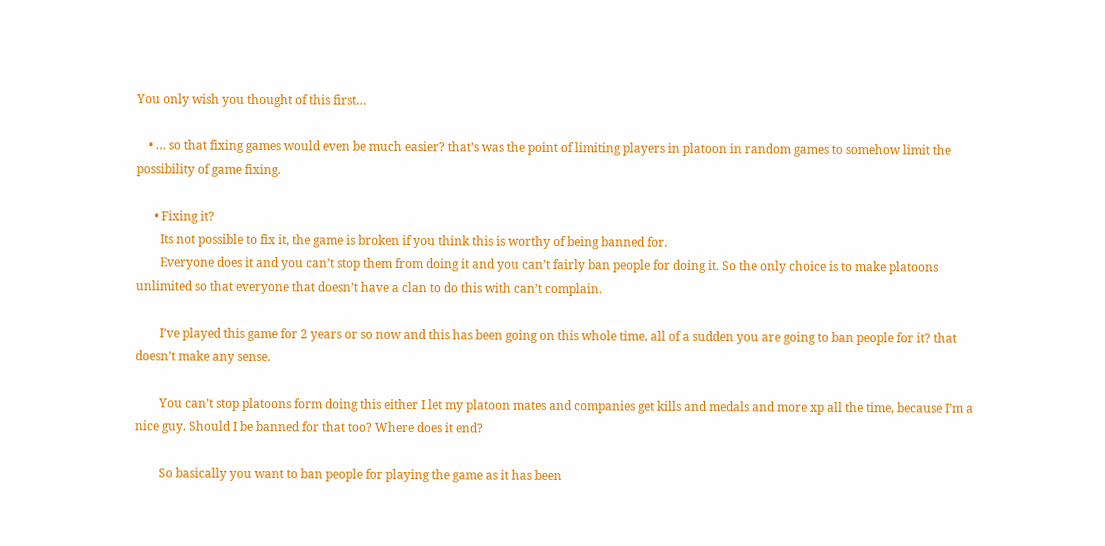You only wish you thought of this first…

    • … so that fixing games would even be much easier? that’s was the point of limiting players in platoon in random games to somehow limit the possibility of game fixing.

      • Fixing it?
        Its not possible to fix it, the game is broken if you think this is worthy of being banned for.
        Everyone does it and you can’t stop them from doing it and you can’t fairly ban people for doing it. So the only choice is to make platoons unlimited so that everyone that doesn’t have a clan to do this with can’t complain.

        I’ve played this game for 2 years or so now and this has been going on this whole time, all of a sudden you are going to ban people for it? that doesn’t make any sense.

        You can’t stop platoons form doing this either I let my platoon mates and companies get kills and medals and more xp all the time, because I’m a nice guy. Should I be banned for that too? Where does it end?

        So basically you want to ban people for playing the game as it has been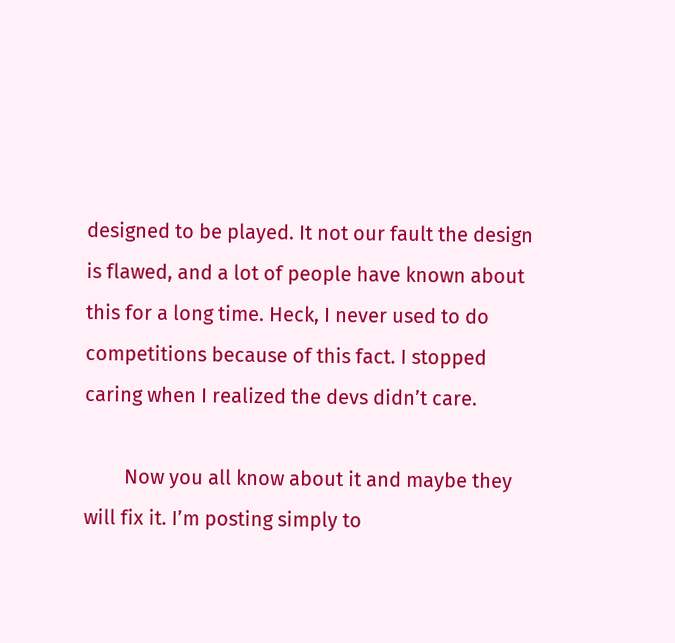designed to be played. It not our fault the design is flawed, and a lot of people have known about this for a long time. Heck, I never used to do competitions because of this fact. I stopped caring when I realized the devs didn’t care.

        Now you all know about it and maybe they will fix it. I’m posting simply to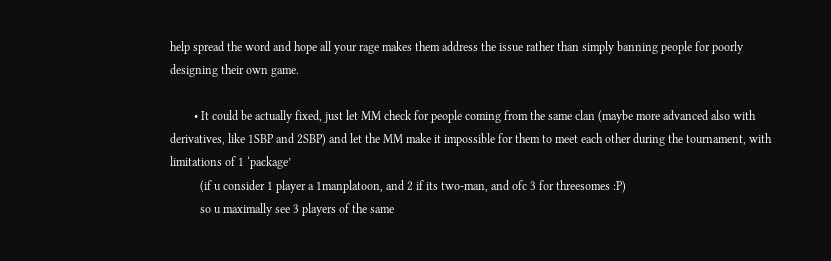help spread the word and hope all your rage makes them address the issue rather than simply banning people for poorly designing their own game.

        • It could be actually fixed, just let MM check for people coming from the same clan (maybe more advanced also with derivatives, like 1SBP and 2SBP) and let the MM make it impossible for them to meet each other during the tournament, with limitations of 1 ‘package’
          (if u consider 1 player a 1manplatoon, and 2 if its two-man, and ofc 3 for threesomes :P)
          so u maximally see 3 players of the same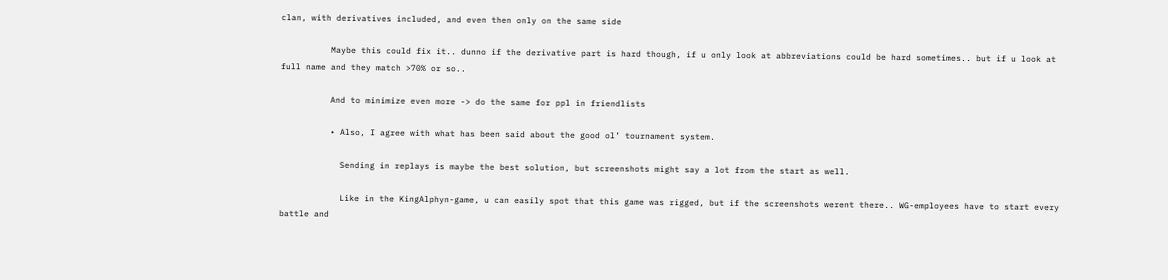clan, with derivatives included, and even then only on the same side

          Maybe this could fix it.. dunno if the derivative part is hard though, if u only look at abbreviations could be hard sometimes.. but if u look at full name and they match >70% or so..

          And to minimize even more -> do the same for ppl in friendlists

          • Also, I agree with what has been said about the good ol’ tournament system.

            Sending in replays is maybe the best solution, but screenshots might say a lot from the start as well.

            Like in the KingAlphyn-game, u can easily spot that this game was rigged, but if the screenshots werent there.. WG-employees have to start every battle and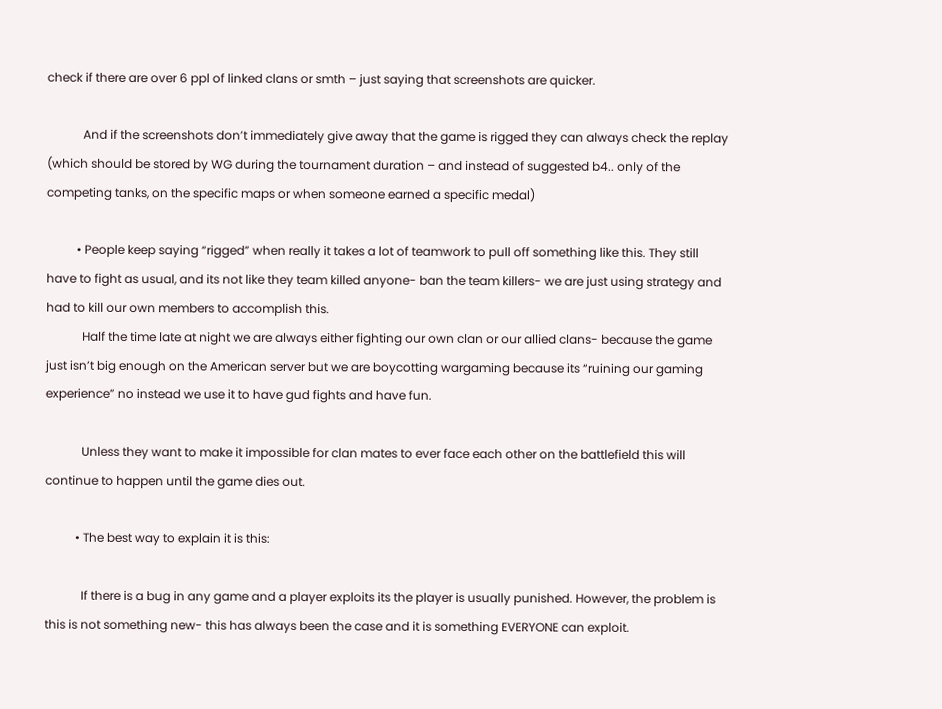check if there are over 6 ppl of linked clans or smth – just saying that screenshots are quicker.

            And if the screenshots don’t immediately give away that the game is rigged they can always check the replay (which should be stored by WG during the tournament duration – and instead of suggested b4.. only of the competing tanks, on the specific maps or when someone earned a specific medal)

          • People keep saying “rigged” when really it takes a lot of teamwork to pull off something like this. They still have to fight as usual, and its not like they team killed anyone- ban the team killers- we are just using strategy and had to kill our own members to accomplish this.
            Half the time late at night we are always either fighting our own clan or our allied clans- because the game just isn’t big enough on the American server but we are boycotting wargaming because its “ruining our gaming experience” no instead we use it to have gud fights and have fun.

            Unless they want to make it impossible for clan mates to ever face each other on the battlefield this will continue to happen until the game dies out.

          • The best way to explain it is this:

            If there is a bug in any game and a player exploits its the player is usually punished. However, the problem is this is not something new- this has always been the case and it is something EVERYONE can exploit.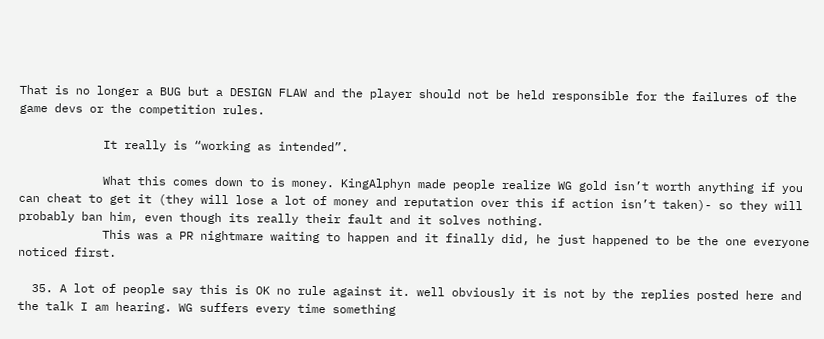That is no longer a BUG but a DESIGN FLAW and the player should not be held responsible for the failures of the game devs or the competition rules.

            It really is “working as intended”.

            What this comes down to is money. KingAlphyn made people realize WG gold isn’t worth anything if you can cheat to get it (they will lose a lot of money and reputation over this if action isn’t taken)- so they will probably ban him, even though its really their fault and it solves nothing.
            This was a PR nightmare waiting to happen and it finally did, he just happened to be the one everyone noticed first.

  35. A lot of people say this is OK no rule against it. well obviously it is not by the replies posted here and the talk I am hearing. WG suffers every time something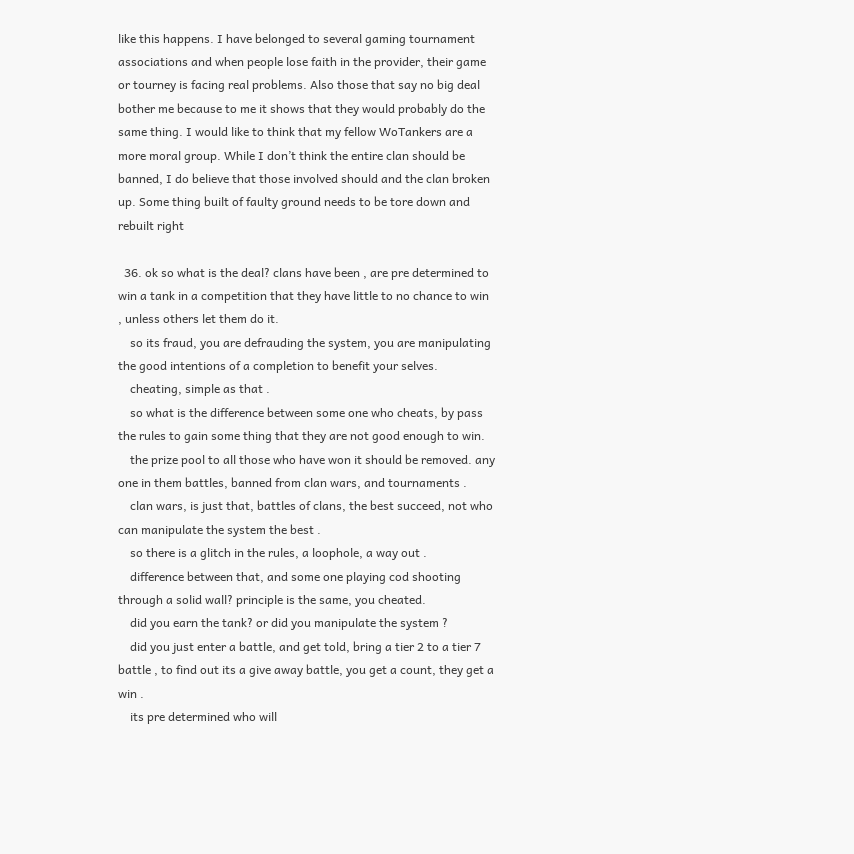like this happens. I have belonged to several gaming tournament associations and when people lose faith in the provider, their game or tourney is facing real problems. Also those that say no big deal bother me because to me it shows that they would probably do the same thing. I would like to think that my fellow WoTankers are a more moral group. While I don’t think the entire clan should be banned, I do believe that those involved should and the clan broken up. Some thing built of faulty ground needs to be tore down and rebuilt right

  36. ok so what is the deal? clans have been , are pre determined to win a tank in a competition that they have little to no chance to win , unless others let them do it.
    so its fraud, you are defrauding the system, you are manipulating the good intentions of a completion to benefit your selves.
    cheating, simple as that .
    so what is the difference between some one who cheats, by pass the rules to gain some thing that they are not good enough to win.
    the prize pool to all those who have won it should be removed. any one in them battles, banned from clan wars, and tournaments .
    clan wars, is just that, battles of clans, the best succeed, not who can manipulate the system the best .
    so there is a glitch in the rules, a loophole, a way out .
    difference between that, and some one playing cod shooting through a solid wall? principle is the same, you cheated.
    did you earn the tank? or did you manipulate the system ?
    did you just enter a battle, and get told, bring a tier 2 to a tier 7 battle , to find out its a give away battle, you get a count, they get a win .
    its pre determined who will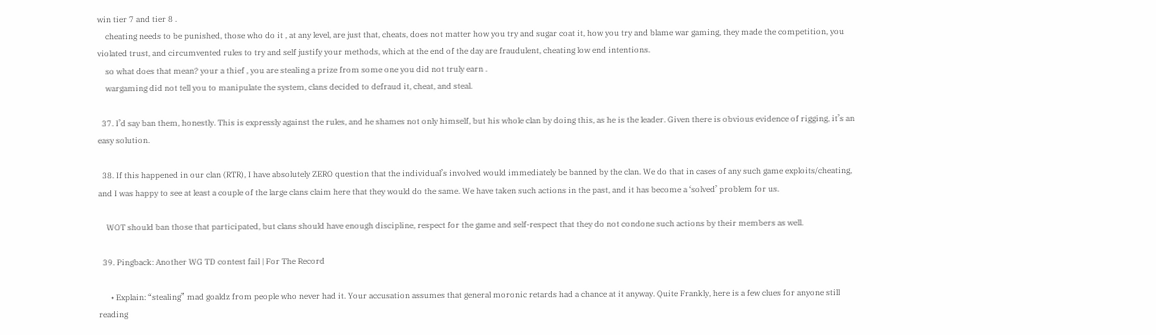win tier 7 and tier 8 .
    cheating needs to be punished, those who do it , at any level, are just that, cheats, does not matter how you try and sugar coat it, how you try and blame war gaming, they made the competition, you violated trust, and circumvented rules to try and self justify your methods, which at the end of the day are fraudulent, cheating low end intentions.
    so what does that mean? your a thief , you are stealing a prize from some one you did not truly earn .
    wargaming did not tell you to manipulate the system, clans decided to defraud it, cheat, and steal.

  37. I’d say ban them, honestly. This is expressly against the rules, and he shames not only himself, but his whole clan by doing this, as he is the leader. Given there is obvious evidence of rigging, it’s an easy solution.

  38. If this happened in our clan (RTR), I have absolutely ZERO question that the individual’s involved would immediately be banned by the clan. We do that in cases of any such game exploits/cheating, and I was happy to see at least a couple of the large clans claim here that they would do the same. We have taken such actions in the past, and it has become a ‘solved’ problem for us.

    WOT should ban those that participated, but clans should have enough discipline, respect for the game and self-respect that they do not condone such actions by their members as well.

  39. Pingback: Another WG TD contest fail | For The Record

      • Explain: “stealing” mad goaldz from people who never had it. Your accusation assumes that general moronic retards had a chance at it anyway. Quite Frankly, here is a few clues for anyone still reading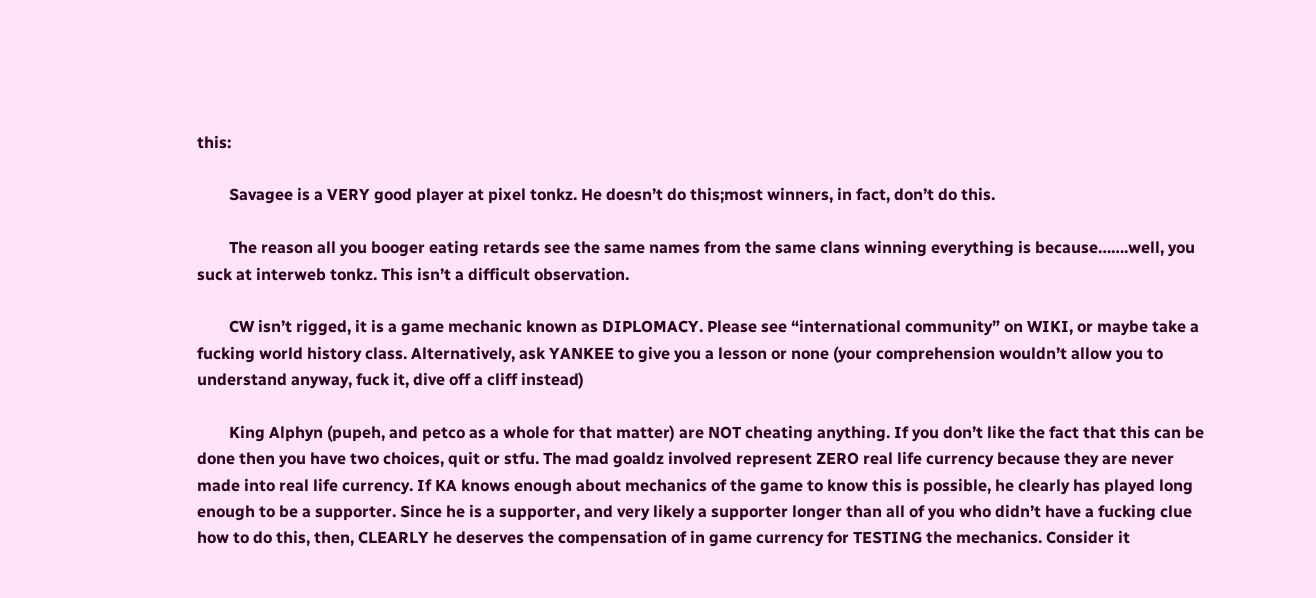this:

        Savagee is a VERY good player at pixel tonkz. He doesn’t do this;most winners, in fact, don’t do this.

        The reason all you booger eating retards see the same names from the same clans winning everything is because…….well, you suck at interweb tonkz. This isn’t a difficult observation.

        CW isn’t rigged, it is a game mechanic known as DIPLOMACY. Please see “international community” on WIKI, or maybe take a fucking world history class. Alternatively, ask YANKEE to give you a lesson or none (your comprehension wouldn’t allow you to understand anyway, fuck it, dive off a cliff instead)

        King Alphyn (pupeh, and petco as a whole for that matter) are NOT cheating anything. If you don’t like the fact that this can be done then you have two choices, quit or stfu. The mad goaldz involved represent ZERO real life currency because they are never made into real life currency. If KA knows enough about mechanics of the game to know this is possible, he clearly has played long enough to be a supporter. Since he is a supporter, and very likely a supporter longer than all of you who didn’t have a fucking clue how to do this, then, CLEARLY he deserves the compensation of in game currency for TESTING the mechanics. Consider it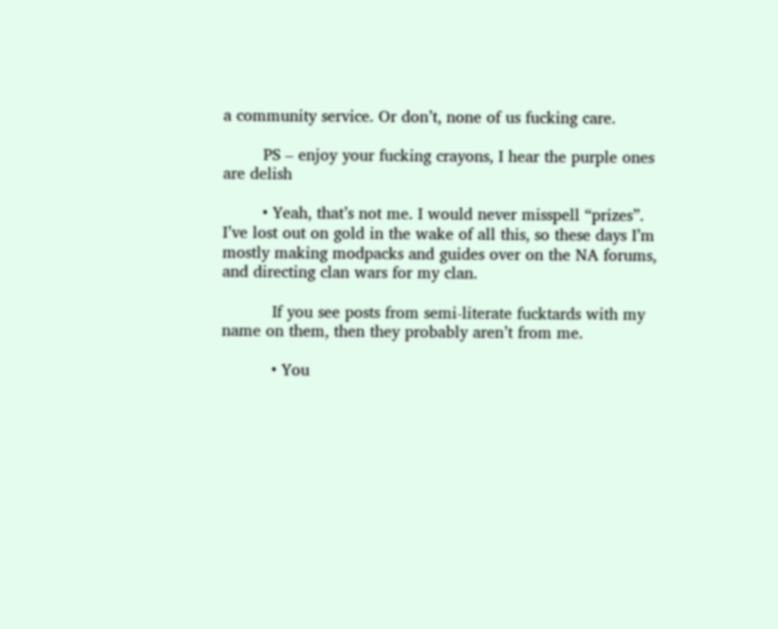a community service. Or don’t, none of us fucking care.

        PS – enjoy your fucking crayons, I hear the purple ones are delish

        • Yeah, that’s not me. I would never misspell “prizes”. I’ve lost out on gold in the wake of all this, so these days I’m mostly making modpacks and guides over on the NA forums, and directing clan wars for my clan.

          If you see posts from semi-literate fucktards with my name on them, then they probably aren’t from me.

          • You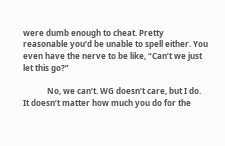were dumb enough to cheat. Pretty reasonable you’d be unable to spell either. You even have the nerve to be like, “Can’t we just let this go?”

            No, we can’t. WG doesn’t care, but I do. It doesn’t matter how much you do for the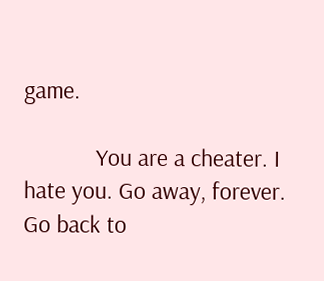game.

            You are a cheater. I hate you. Go away, forever. Go back to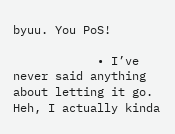byuu. You PoS!

            • I’ve never said anything about letting it go. Heh, I actually kinda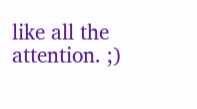like all the attention. ;)